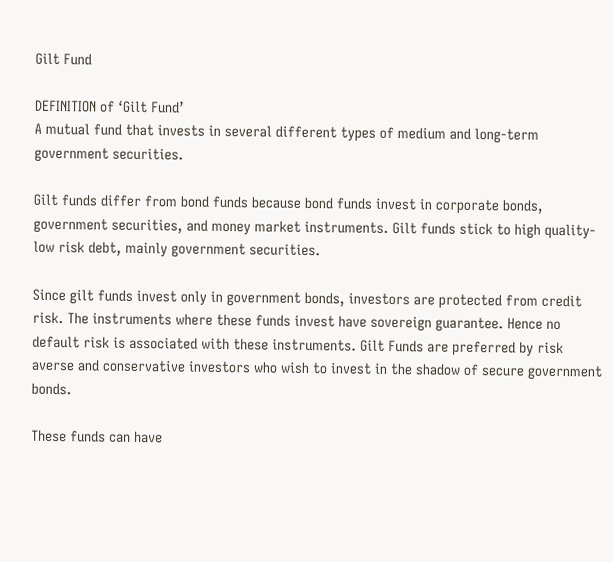Gilt Fund

DEFINITION of ‘Gilt Fund’
A mutual fund that invests in several different types of medium and long-term government securities.

Gilt funds differ from bond funds because bond funds invest in corporate bonds, government securities, and money market instruments. Gilt funds stick to high quality-low risk debt, mainly government securities.

Since gilt funds invest only in government bonds, investors are protected from credit risk. The instruments where these funds invest have sovereign guarantee. Hence no default risk is associated with these instruments. Gilt Funds are preferred by risk averse and conservative investors who wish to invest in the shadow of secure government bonds.

These funds can have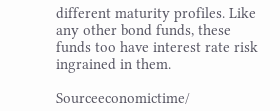different maturity profiles. Like any other bond funds, these funds too have interest rate risk ingrained in them.

Sourceeconomictime/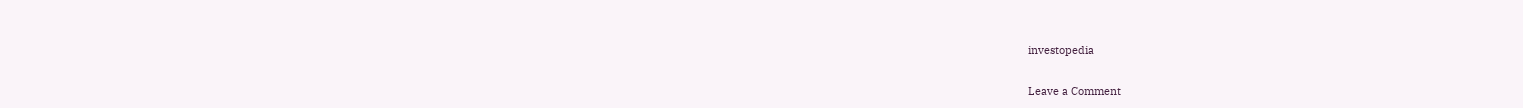investopedia

Leave a Comment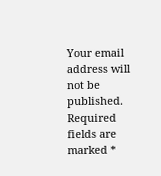Your email address will not be published. Required fields are marked *